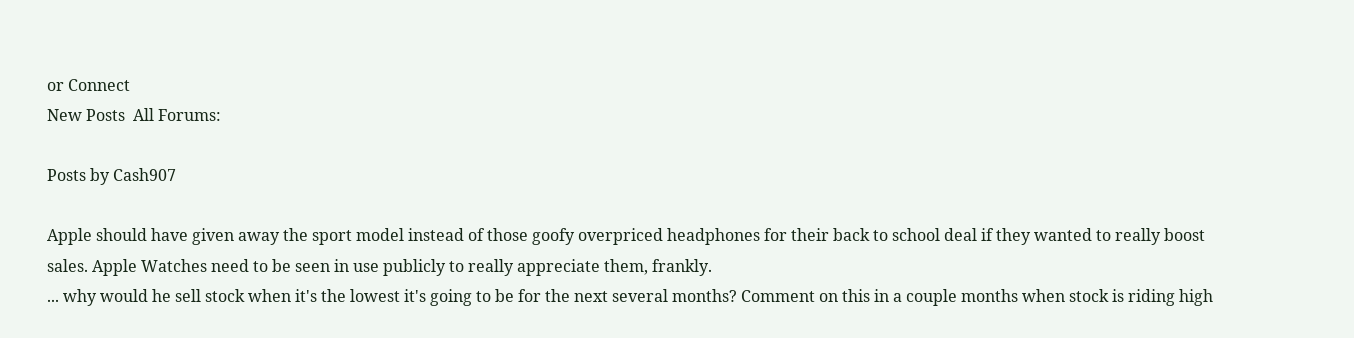or Connect
New Posts  All Forums:

Posts by Cash907

Apple should have given away the sport model instead of those goofy overpriced headphones for their back to school deal if they wanted to really boost sales. Apple Watches need to be seen in use publicly to really appreciate them, frankly.
... why would he sell stock when it's the lowest it's going to be for the next several months? Comment on this in a couple months when stock is riding high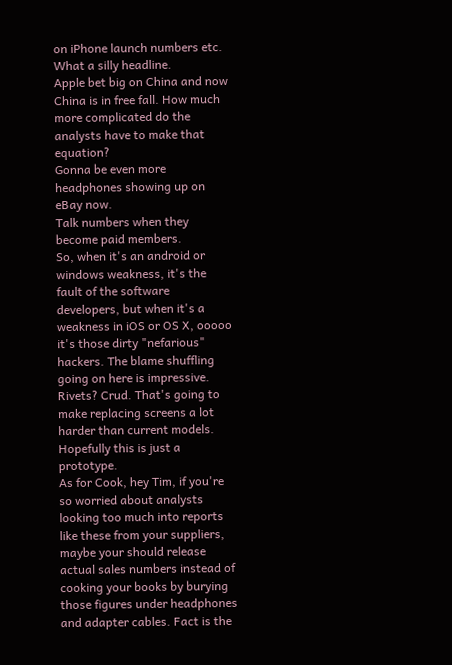on iPhone launch numbers etc. What a silly headline.
Apple bet big on China and now China is in free fall. How much more complicated do the analysts have to make that equation?
Gonna be even more headphones showing up on eBay now.
Talk numbers when they become paid members.
So, when it's an android or windows weakness, it's the fault of the software developers, but when it's a weakness in iOS or OS X, ooooo it's those dirty "nefarious" hackers. The blame shuffling going on here is impressive.
Rivets? Crud. That's going to make replacing screens a lot harder than current models. Hopefully this is just a prototype.
As for Cook, hey Tim, if you're so worried about analysts looking too much into reports like these from your suppliers, maybe your should release actual sales numbers instead of cooking your books by burying those figures under headphones and adapter cables. Fact is the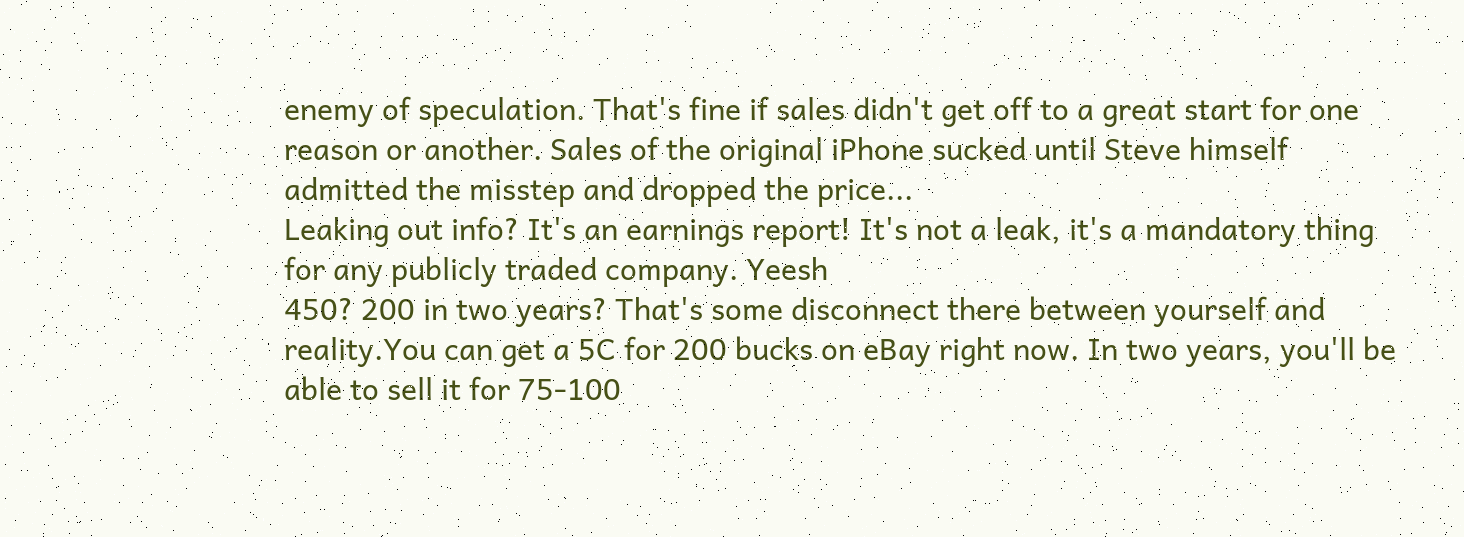enemy of speculation. That's fine if sales didn't get off to a great start for one reason or another. Sales of the original iPhone sucked until Steve himself admitted the misstep and dropped the price...
Leaking out info? It's an earnings report! It's not a leak, it's a mandatory thing for any publicly traded company. Yeesh
450? 200 in two years? That's some disconnect there between yourself and reality.You can get a 5C for 200 bucks on eBay right now. In two years, you'll be able to sell it for 75-100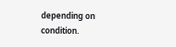depending on condition.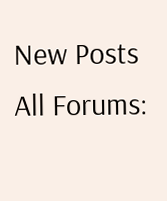New Posts  All Forums: